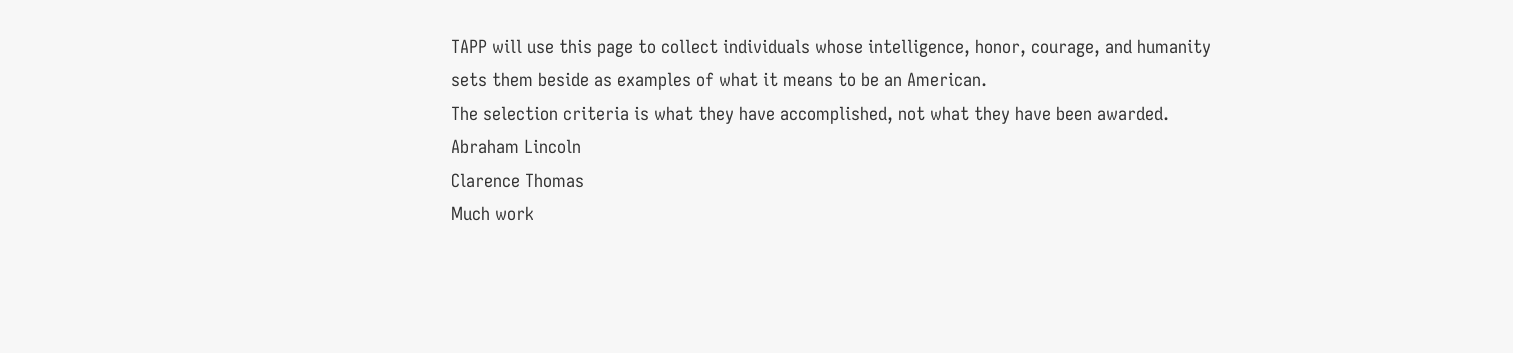TAPP will use this page to collect individuals whose intelligence, honor, courage, and humanity sets them beside as examples of what it means to be an American.
The selection criteria is what they have accomplished, not what they have been awarded.
Abraham Lincoln
Clarence Thomas
Much work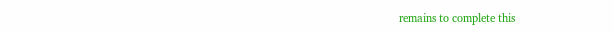remains to complete this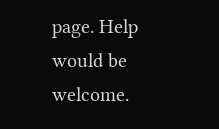page. Help would be welcome.